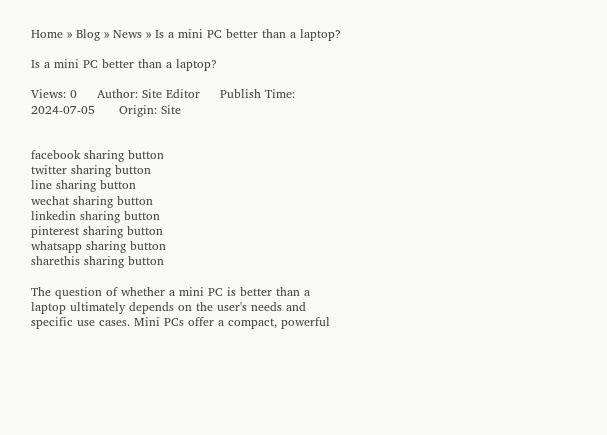Home » Blog » News » Is a mini PC better than a laptop?

Is a mini PC better than a laptop?

Views: 0     Author: Site Editor     Publish Time: 2024-07-05      Origin: Site


facebook sharing button
twitter sharing button
line sharing button
wechat sharing button
linkedin sharing button
pinterest sharing button
whatsapp sharing button
sharethis sharing button

The question of whether a mini PC is better than a laptop ultimately depends on the user's needs and specific use cases. Mini PCs offer a compact, powerful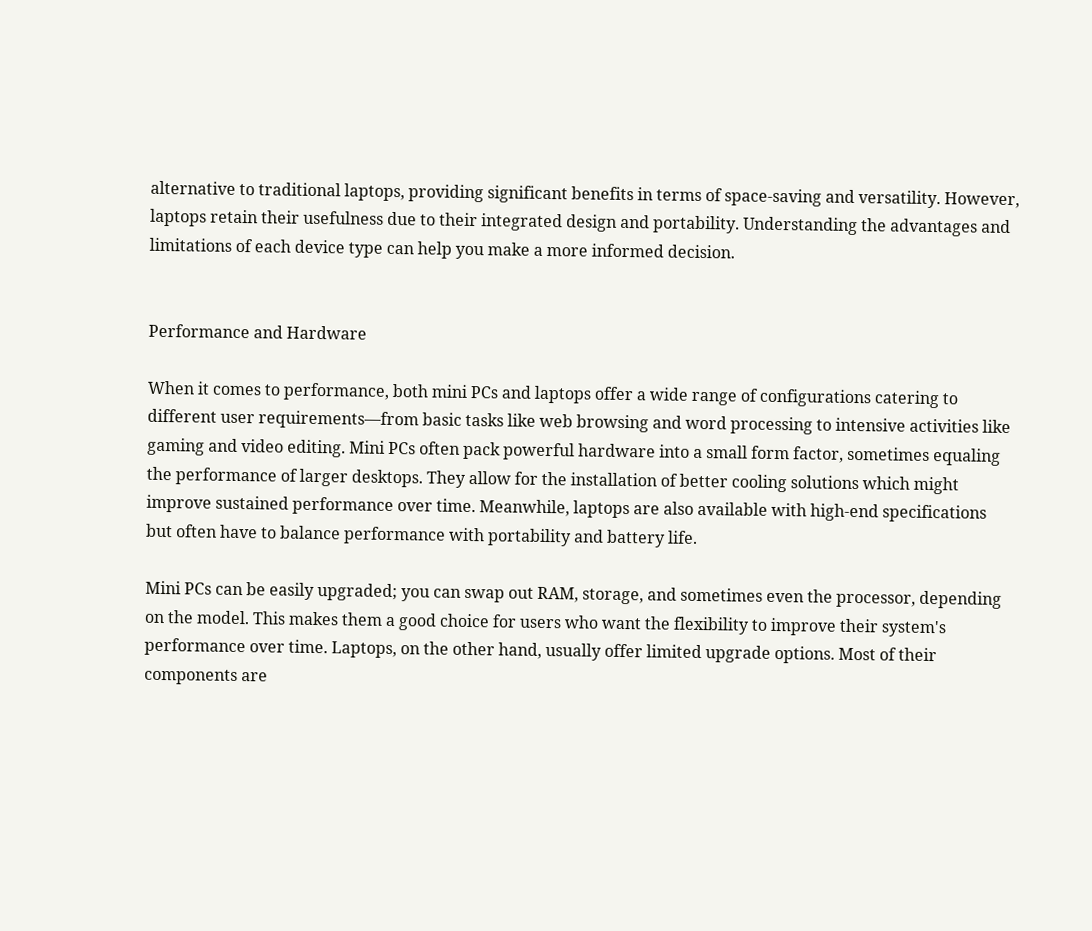alternative to traditional laptops, providing significant benefits in terms of space-saving and versatility. However, laptops retain their usefulness due to their integrated design and portability. Understanding the advantages and limitations of each device type can help you make a more informed decision.


Performance and Hardware

When it comes to performance, both mini PCs and laptops offer a wide range of configurations catering to different user requirements—from basic tasks like web browsing and word processing to intensive activities like gaming and video editing. Mini PCs often pack powerful hardware into a small form factor, sometimes equaling the performance of larger desktops. They allow for the installation of better cooling solutions which might improve sustained performance over time. Meanwhile, laptops are also available with high-end specifications but often have to balance performance with portability and battery life.

Mini PCs can be easily upgraded; you can swap out RAM, storage, and sometimes even the processor, depending on the model. This makes them a good choice for users who want the flexibility to improve their system's performance over time. Laptops, on the other hand, usually offer limited upgrade options. Most of their components are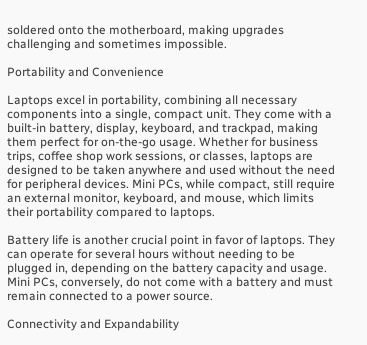soldered onto the motherboard, making upgrades challenging and sometimes impossible.

Portability and Convenience

Laptops excel in portability, combining all necessary components into a single, compact unit. They come with a built-in battery, display, keyboard, and trackpad, making them perfect for on-the-go usage. Whether for business trips, coffee shop work sessions, or classes, laptops are designed to be taken anywhere and used without the need for peripheral devices. Mini PCs, while compact, still require an external monitor, keyboard, and mouse, which limits their portability compared to laptops.

Battery life is another crucial point in favor of laptops. They can operate for several hours without needing to be plugged in, depending on the battery capacity and usage. Mini PCs, conversely, do not come with a battery and must remain connected to a power source.

Connectivity and Expandability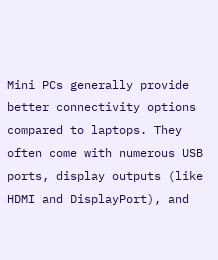Mini PCs generally provide better connectivity options compared to laptops. They often come with numerous USB ports, display outputs (like HDMI and DisplayPort), and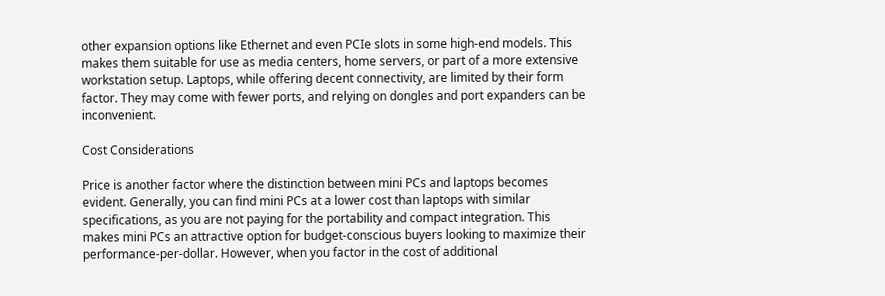other expansion options like Ethernet and even PCIe slots in some high-end models. This makes them suitable for use as media centers, home servers, or part of a more extensive workstation setup. Laptops, while offering decent connectivity, are limited by their form factor. They may come with fewer ports, and relying on dongles and port expanders can be inconvenient.

Cost Considerations

Price is another factor where the distinction between mini PCs and laptops becomes evident. Generally, you can find mini PCs at a lower cost than laptops with similar specifications, as you are not paying for the portability and compact integration. This makes mini PCs an attractive option for budget-conscious buyers looking to maximize their performance-per-dollar. However, when you factor in the cost of additional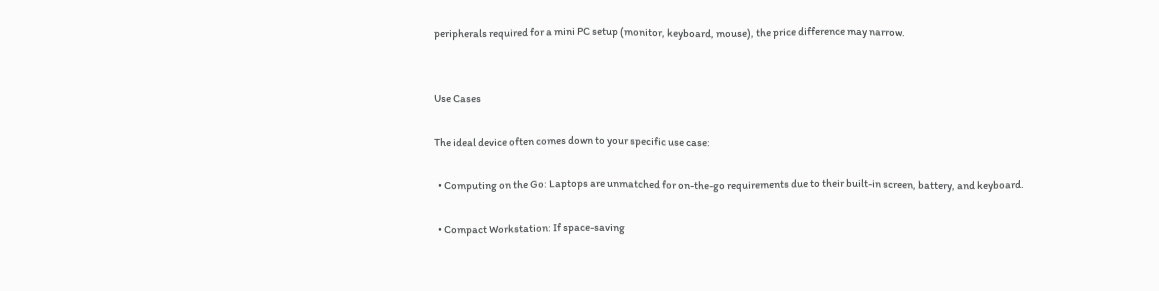peripherals required for a mini PC setup (monitor, keyboard, mouse), the price difference may narrow.


Use Cases

The ideal device often comes down to your specific use case:

  • Computing on the Go: Laptops are unmatched for on-the-go requirements due to their built-in screen, battery, and keyboard.

  • Compact Workstation: If space-saving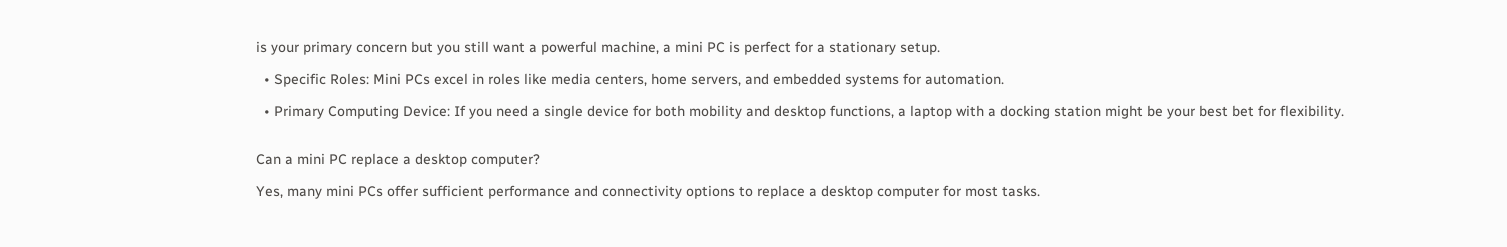is your primary concern but you still want a powerful machine, a mini PC is perfect for a stationary setup.

  • Specific Roles: Mini PCs excel in roles like media centers, home servers, and embedded systems for automation.

  • Primary Computing Device: If you need a single device for both mobility and desktop functions, a laptop with a docking station might be your best bet for flexibility.


Can a mini PC replace a desktop computer?

Yes, many mini PCs offer sufficient performance and connectivity options to replace a desktop computer for most tasks.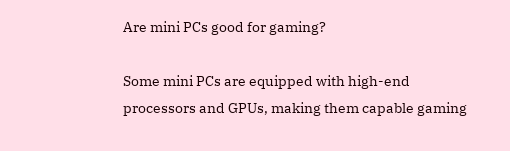Are mini PCs good for gaming?

Some mini PCs are equipped with high-end processors and GPUs, making them capable gaming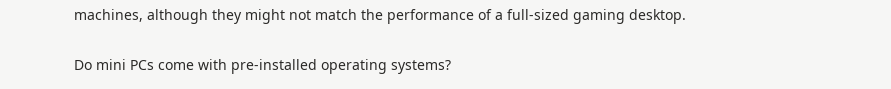machines, although they might not match the performance of a full-sized gaming desktop.

Do mini PCs come with pre-installed operating systems?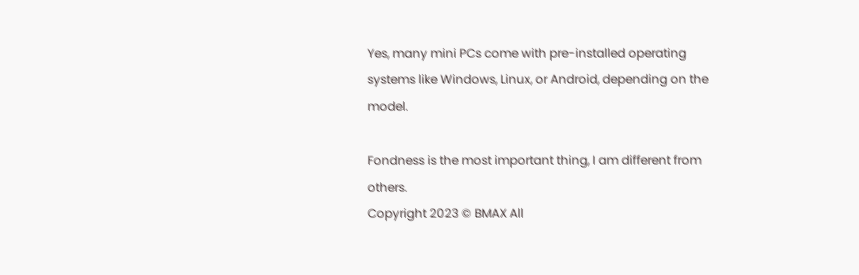Yes, many mini PCs come with pre-installed operating systems like Windows, Linux, or Android, depending on the model.

Fondness is the most important thing, I am different from others.
Copyright 2023 © BMAX All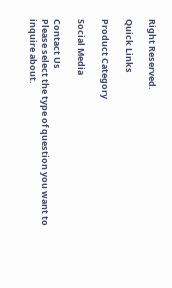Right Reserved.

Quick Links

Product Category

Social Media

Contact Us
Please select the type of question you want to inquire about.